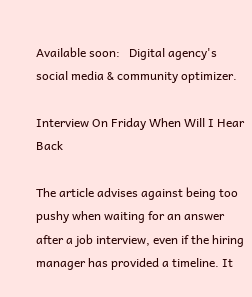Available soon:   Digital agency's social media & community optimizer.

Interview On Friday When Will I Hear Back

The article advises against being too pushy when waiting for an answer after a job interview, even if the hiring manager has provided a timeline. It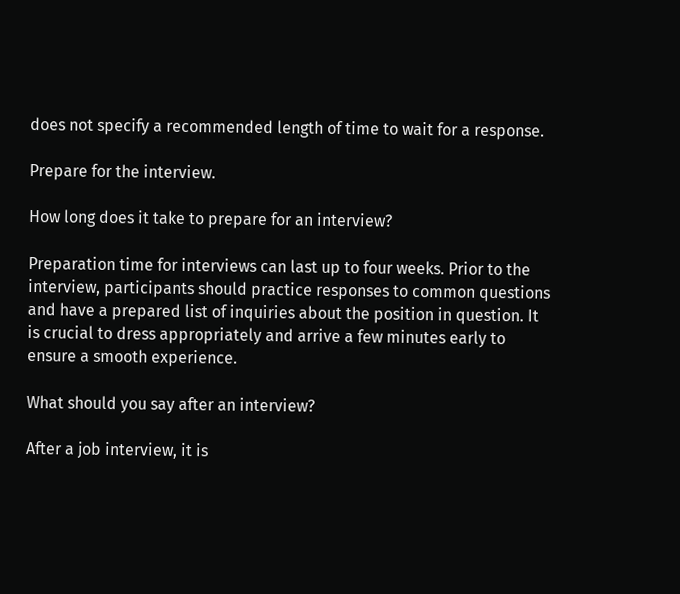does not specify a recommended length of time to wait for a response.

Prepare for the interview.

How long does it take to prepare for an interview?

Preparation time for interviews can last up to four weeks. Prior to the interview, participants should practice responses to common questions and have a prepared list of inquiries about the position in question. It is crucial to dress appropriately and arrive a few minutes early to ensure a smooth experience.

What should you say after an interview?

After a job interview, it is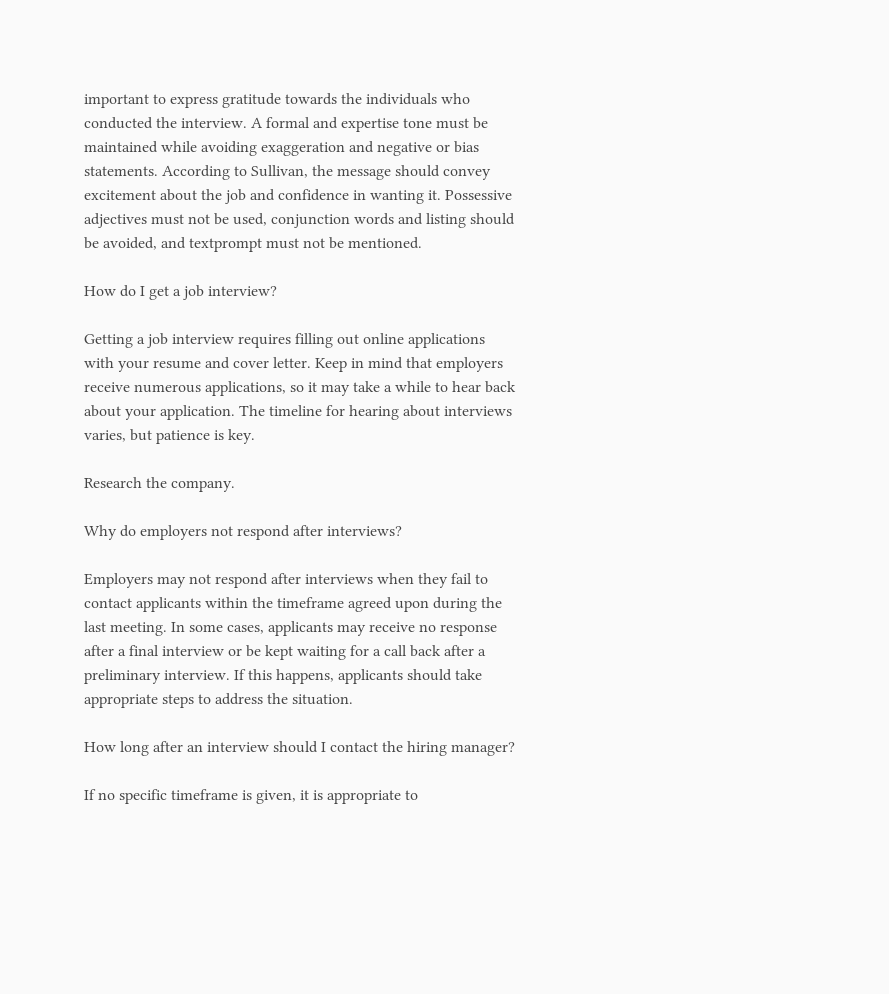important to express gratitude towards the individuals who conducted the interview. A formal and expertise tone must be maintained while avoiding exaggeration and negative or bias statements. According to Sullivan, the message should convey excitement about the job and confidence in wanting it. Possessive adjectives must not be used, conjunction words and listing should be avoided, and textprompt must not be mentioned.

How do I get a job interview?

Getting a job interview requires filling out online applications with your resume and cover letter. Keep in mind that employers receive numerous applications, so it may take a while to hear back about your application. The timeline for hearing about interviews varies, but patience is key.

Research the company.

Why do employers not respond after interviews?

Employers may not respond after interviews when they fail to contact applicants within the timeframe agreed upon during the last meeting. In some cases, applicants may receive no response after a final interview or be kept waiting for a call back after a preliminary interview. If this happens, applicants should take appropriate steps to address the situation.

How long after an interview should I contact the hiring manager?

If no specific timeframe is given, it is appropriate to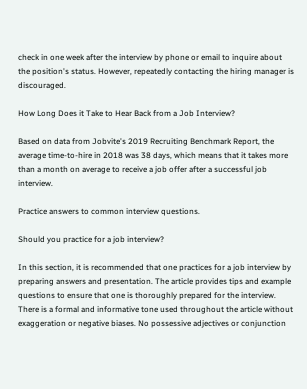check in one week after the interview by phone or email to inquire about the position's status. However, repeatedly contacting the hiring manager is discouraged.

How Long Does it Take to Hear Back from a Job Interview?

Based on data from Jobvite's 2019 Recruiting Benchmark Report, the average time-to-hire in 2018 was 38 days, which means that it takes more than a month on average to receive a job offer after a successful job interview.

Practice answers to common interview questions.

Should you practice for a job interview?

In this section, it is recommended that one practices for a job interview by preparing answers and presentation. The article provides tips and example questions to ensure that one is thoroughly prepared for the interview. There is a formal and informative tone used throughout the article without exaggeration or negative biases. No possessive adjectives or conjunction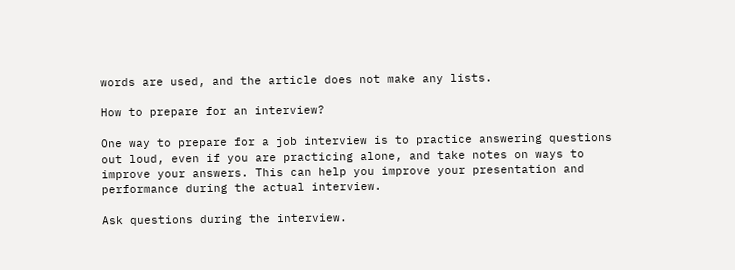words are used, and the article does not make any lists.

How to prepare for an interview?

One way to prepare for a job interview is to practice answering questions out loud, even if you are practicing alone, and take notes on ways to improve your answers. This can help you improve your presentation and performance during the actual interview.

Ask questions during the interview.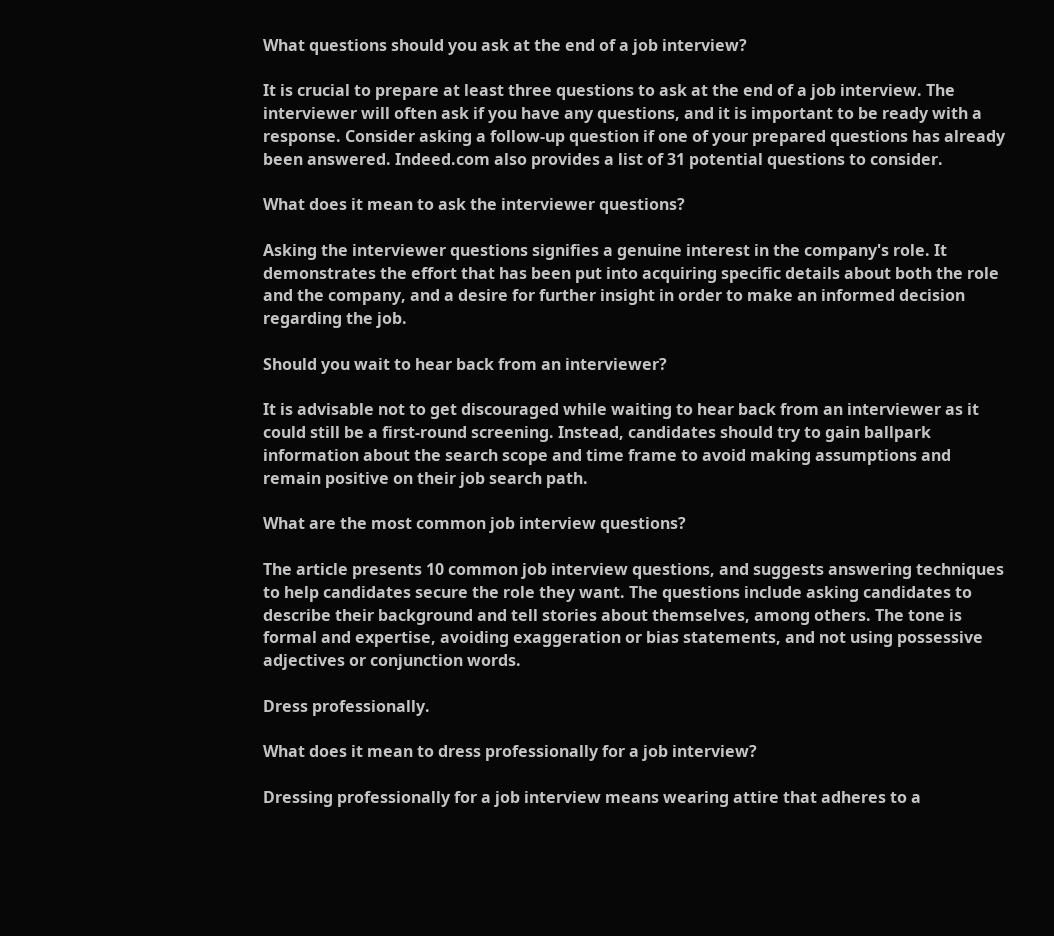What questions should you ask at the end of a job interview?

It is crucial to prepare at least three questions to ask at the end of a job interview. The interviewer will often ask if you have any questions, and it is important to be ready with a response. Consider asking a follow-up question if one of your prepared questions has already been answered. Indeed.com also provides a list of 31 potential questions to consider.

What does it mean to ask the interviewer questions?

Asking the interviewer questions signifies a genuine interest in the company's role. It demonstrates the effort that has been put into acquiring specific details about both the role and the company, and a desire for further insight in order to make an informed decision regarding the job.

Should you wait to hear back from an interviewer?

It is advisable not to get discouraged while waiting to hear back from an interviewer as it could still be a first-round screening. Instead, candidates should try to gain ballpark information about the search scope and time frame to avoid making assumptions and remain positive on their job search path.

What are the most common job interview questions?

The article presents 10 common job interview questions, and suggests answering techniques to help candidates secure the role they want. The questions include asking candidates to describe their background and tell stories about themselves, among others. The tone is formal and expertise, avoiding exaggeration or bias statements, and not using possessive adjectives or conjunction words.

Dress professionally.

What does it mean to dress professionally for a job interview?

Dressing professionally for a job interview means wearing attire that adheres to a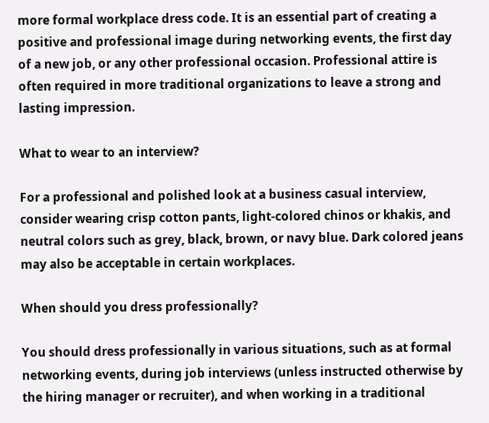more formal workplace dress code. It is an essential part of creating a positive and professional image during networking events, the first day of a new job, or any other professional occasion. Professional attire is often required in more traditional organizations to leave a strong and lasting impression.

What to wear to an interview?

For a professional and polished look at a business casual interview, consider wearing crisp cotton pants, light-colored chinos or khakis, and neutral colors such as grey, black, brown, or navy blue. Dark colored jeans may also be acceptable in certain workplaces.

When should you dress professionally?

You should dress professionally in various situations, such as at formal networking events, during job interviews (unless instructed otherwise by the hiring manager or recruiter), and when working in a traditional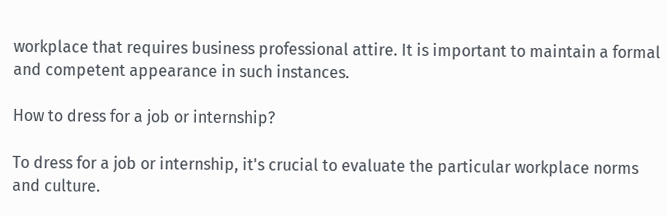workplace that requires business professional attire. It is important to maintain a formal and competent appearance in such instances.

How to dress for a job or internship?

To dress for a job or internship, it's crucial to evaluate the particular workplace norms and culture.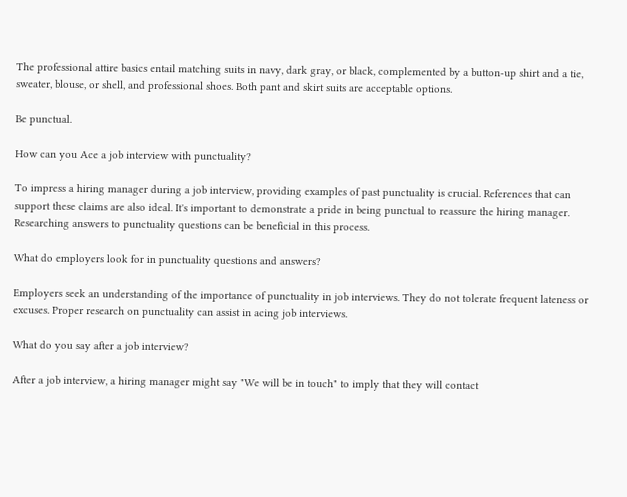The professional attire basics entail matching suits in navy, dark gray, or black, complemented by a button-up shirt and a tie, sweater, blouse, or shell, and professional shoes. Both pant and skirt suits are acceptable options.

Be punctual.

How can you Ace a job interview with punctuality?

To impress a hiring manager during a job interview, providing examples of past punctuality is crucial. References that can support these claims are also ideal. It's important to demonstrate a pride in being punctual to reassure the hiring manager. Researching answers to punctuality questions can be beneficial in this process.

What do employers look for in punctuality questions and answers?

Employers seek an understanding of the importance of punctuality in job interviews. They do not tolerate frequent lateness or excuses. Proper research on punctuality can assist in acing job interviews.

What do you say after a job interview?

After a job interview, a hiring manager might say "We will be in touch" to imply that they will contact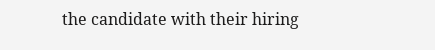the candidate with their hiring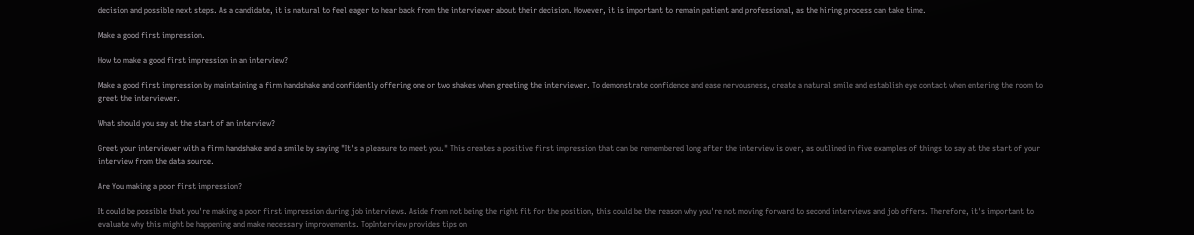decision and possible next steps. As a candidate, it is natural to feel eager to hear back from the interviewer about their decision. However, it is important to remain patient and professional, as the hiring process can take time.

Make a good first impression.

How to make a good first impression in an interview?

Make a good first impression by maintaining a firm handshake and confidently offering one or two shakes when greeting the interviewer. To demonstrate confidence and ease nervousness, create a natural smile and establish eye contact when entering the room to greet the interviewer.

What should you say at the start of an interview?

Greet your interviewer with a firm handshake and a smile by saying "It's a pleasure to meet you." This creates a positive first impression that can be remembered long after the interview is over, as outlined in five examples of things to say at the start of your interview from the data source.

Are You making a poor first impression?

It could be possible that you're making a poor first impression during job interviews. Aside from not being the right fit for the position, this could be the reason why you're not moving forward to second interviews and job offers. Therefore, it's important to evaluate why this might be happening and make necessary improvements. TopInterview provides tips on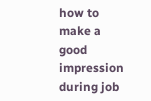how to make a good impression during job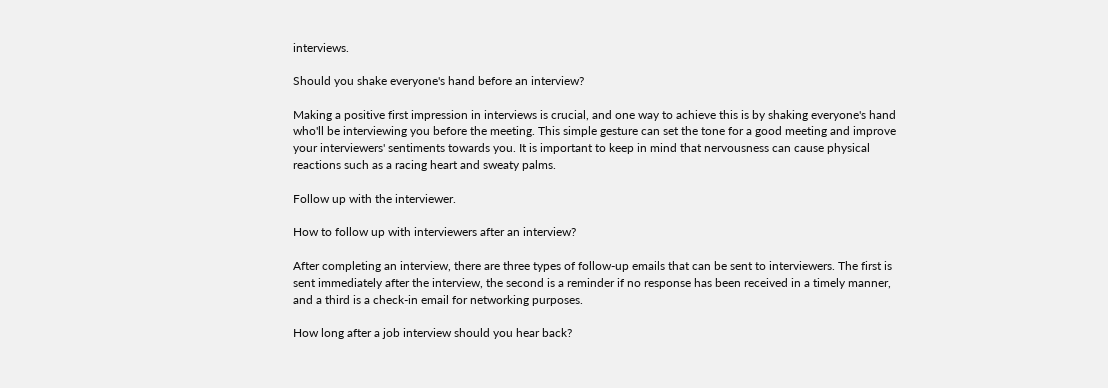interviews.

Should you shake everyone's hand before an interview?

Making a positive first impression in interviews is crucial, and one way to achieve this is by shaking everyone's hand who'll be interviewing you before the meeting. This simple gesture can set the tone for a good meeting and improve your interviewers' sentiments towards you. It is important to keep in mind that nervousness can cause physical reactions such as a racing heart and sweaty palms.

Follow up with the interviewer.

How to follow up with interviewers after an interview?

After completing an interview, there are three types of follow-up emails that can be sent to interviewers. The first is sent immediately after the interview, the second is a reminder if no response has been received in a timely manner, and a third is a check-in email for networking purposes.

How long after a job interview should you hear back?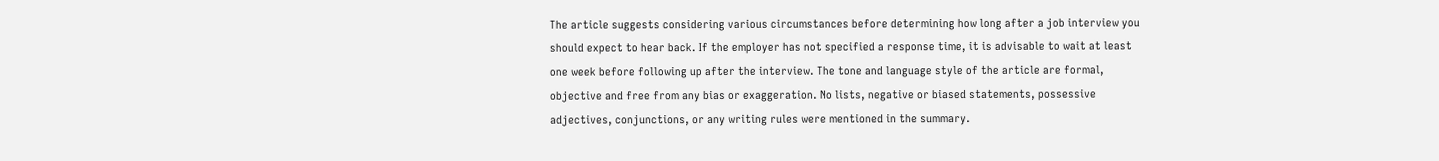The article suggests considering various circumstances before determining how long after a job interview you should expect to hear back. If the employer has not specified a response time, it is advisable to wait at least one week before following up after the interview. The tone and language style of the article are formal, objective and free from any bias or exaggeration. No lists, negative or biased statements, possessive adjectives, conjunctions, or any writing rules were mentioned in the summary.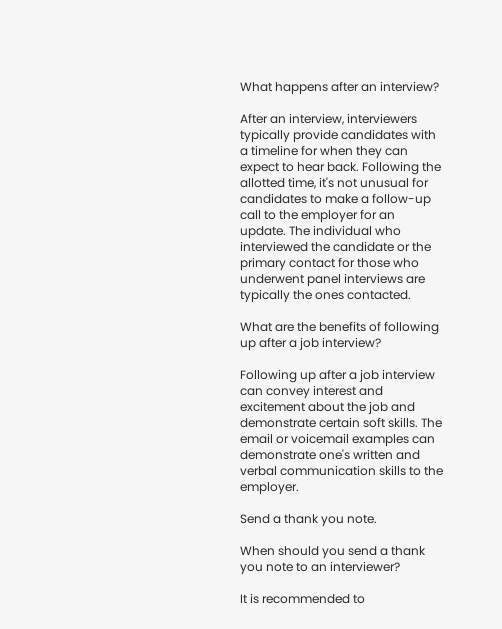What happens after an interview?

After an interview, interviewers typically provide candidates with a timeline for when they can expect to hear back. Following the allotted time, it's not unusual for candidates to make a follow-up call to the employer for an update. The individual who interviewed the candidate or the primary contact for those who underwent panel interviews are typically the ones contacted.

What are the benefits of following up after a job interview?

Following up after a job interview can convey interest and excitement about the job and demonstrate certain soft skills. The email or voicemail examples can demonstrate one's written and verbal communication skills to the employer.

Send a thank you note.

When should you send a thank you note to an interviewer?

It is recommended to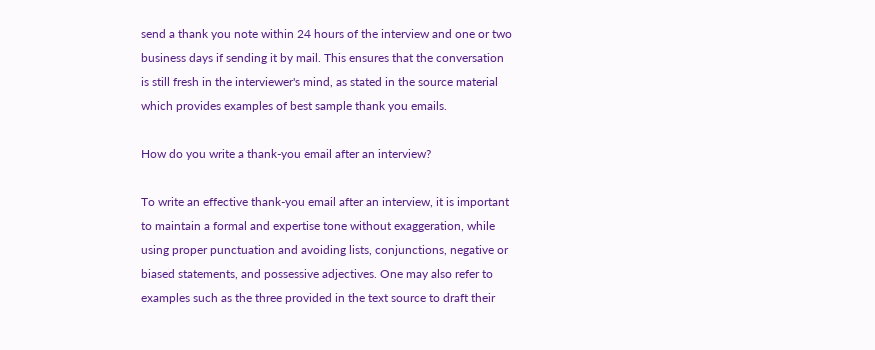send a thank you note within 24 hours of the interview and one or two business days if sending it by mail. This ensures that the conversation is still fresh in the interviewer's mind, as stated in the source material which provides examples of best sample thank you emails.

How do you write a thank-you email after an interview?

To write an effective thank-you email after an interview, it is important to maintain a formal and expertise tone without exaggeration, while using proper punctuation and avoiding lists, conjunctions, negative or biased statements, and possessive adjectives. One may also refer to examples such as the three provided in the text source to draft their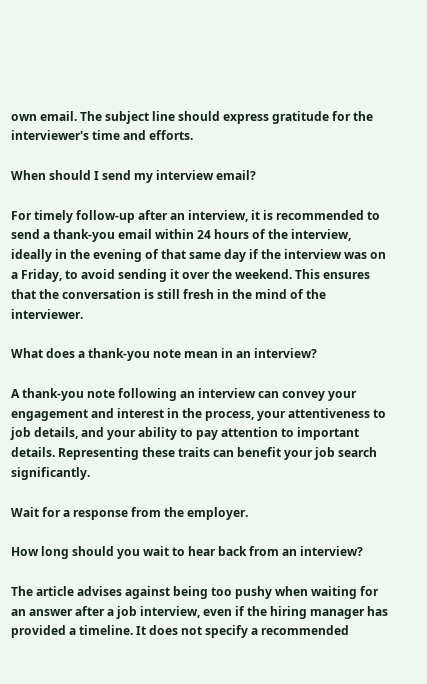own email. The subject line should express gratitude for the interviewer's time and efforts.

When should I send my interview email?

For timely follow-up after an interview, it is recommended to send a thank-you email within 24 hours of the interview, ideally in the evening of that same day if the interview was on a Friday, to avoid sending it over the weekend. This ensures that the conversation is still fresh in the mind of the interviewer.

What does a thank-you note mean in an interview?

A thank-you note following an interview can convey your engagement and interest in the process, your attentiveness to job details, and your ability to pay attention to important details. Representing these traits can benefit your job search significantly.

Wait for a response from the employer.

How long should you wait to hear back from an interview?

The article advises against being too pushy when waiting for an answer after a job interview, even if the hiring manager has provided a timeline. It does not specify a recommended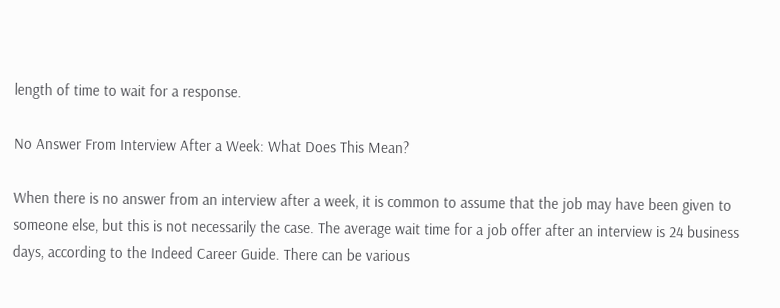length of time to wait for a response.

No Answer From Interview After a Week: What Does This Mean?

When there is no answer from an interview after a week, it is common to assume that the job may have been given to someone else, but this is not necessarily the case. The average wait time for a job offer after an interview is 24 business days, according to the Indeed Career Guide. There can be various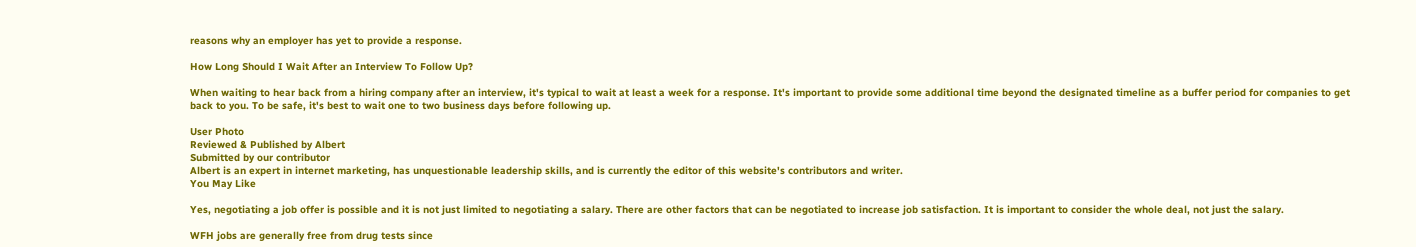reasons why an employer has yet to provide a response.

How Long Should I Wait After an Interview To Follow Up?

When waiting to hear back from a hiring company after an interview, it's typical to wait at least a week for a response. It's important to provide some additional time beyond the designated timeline as a buffer period for companies to get back to you. To be safe, it's best to wait one to two business days before following up.

User Photo
Reviewed & Published by Albert
Submitted by our contributor
Albert is an expert in internet marketing, has unquestionable leadership skills, and is currently the editor of this website's contributors and writer.
You May Like

Yes, negotiating a job offer is possible and it is not just limited to negotiating a salary. There are other factors that can be negotiated to increase job satisfaction. It is important to consider the whole deal, not just the salary.

WFH jobs are generally free from drug tests since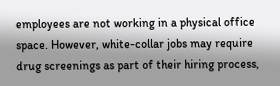employees are not working in a physical office space. However, white-collar jobs may require drug screenings as part of their hiring process,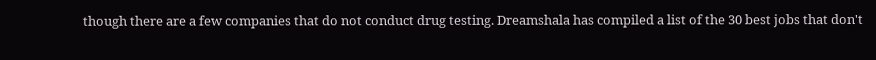though there are a few companies that do not conduct drug testing. Dreamshala has compiled a list of the 30 best jobs that don't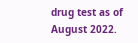drug test as of August 2022.